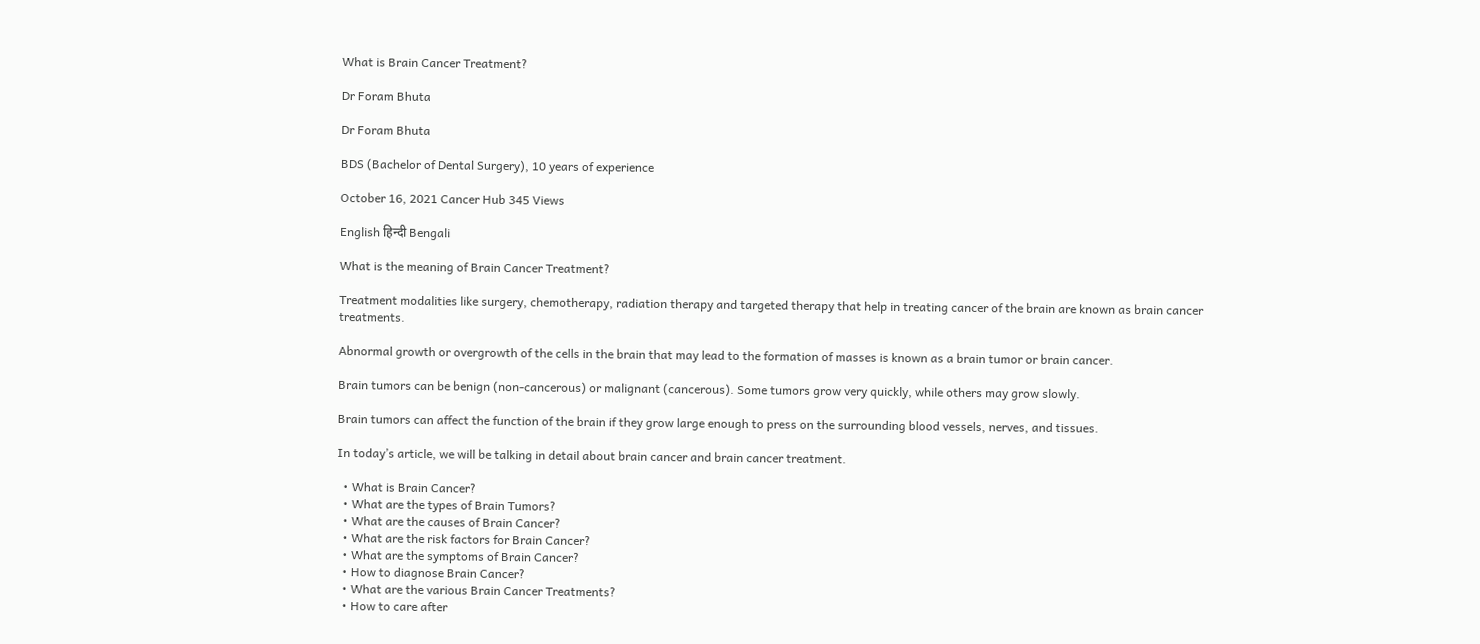What is Brain Cancer Treatment?

Dr Foram Bhuta

Dr Foram Bhuta

BDS (Bachelor of Dental Surgery), 10 years of experience

October 16, 2021 Cancer Hub 345 Views

English हिन्दी Bengali

What is the meaning of Brain Cancer Treatment?

Treatment modalities like surgery, chemotherapy, radiation therapy and targeted therapy that help in treating cancer of the brain are known as brain cancer treatments.

Abnormal growth or overgrowth of the cells in the brain that may lead to the formation of masses is known as a brain tumor or brain cancer.

Brain tumors can be benign (non-cancerous) or malignant (cancerous). Some tumors grow very quickly, while others may grow slowly.

Brain tumors can affect the function of the brain if they grow large enough to press on the surrounding blood vessels, nerves, and tissues.

In today’s article, we will be talking in detail about brain cancer and brain cancer treatment.

  • What is Brain Cancer?
  • What are the types of Brain Tumors?
  • What are the causes of Brain Cancer?
  • What are the risk factors for Brain Cancer?
  • What are the symptoms of Brain Cancer?
  • How to diagnose Brain Cancer?
  • What are the various Brain Cancer Treatments?
  • How to care after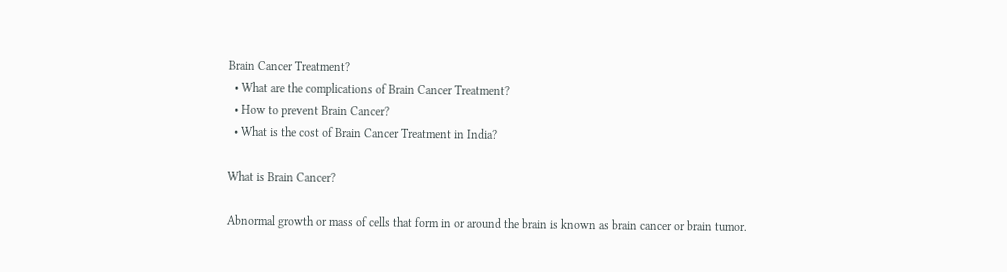Brain Cancer Treatment?
  • What are the complications of Brain Cancer Treatment?
  • How to prevent Brain Cancer?
  • What is the cost of Brain Cancer Treatment in India?

What is Brain Cancer?

Abnormal growth or mass of cells that form in or around the brain is known as brain cancer or brain tumor.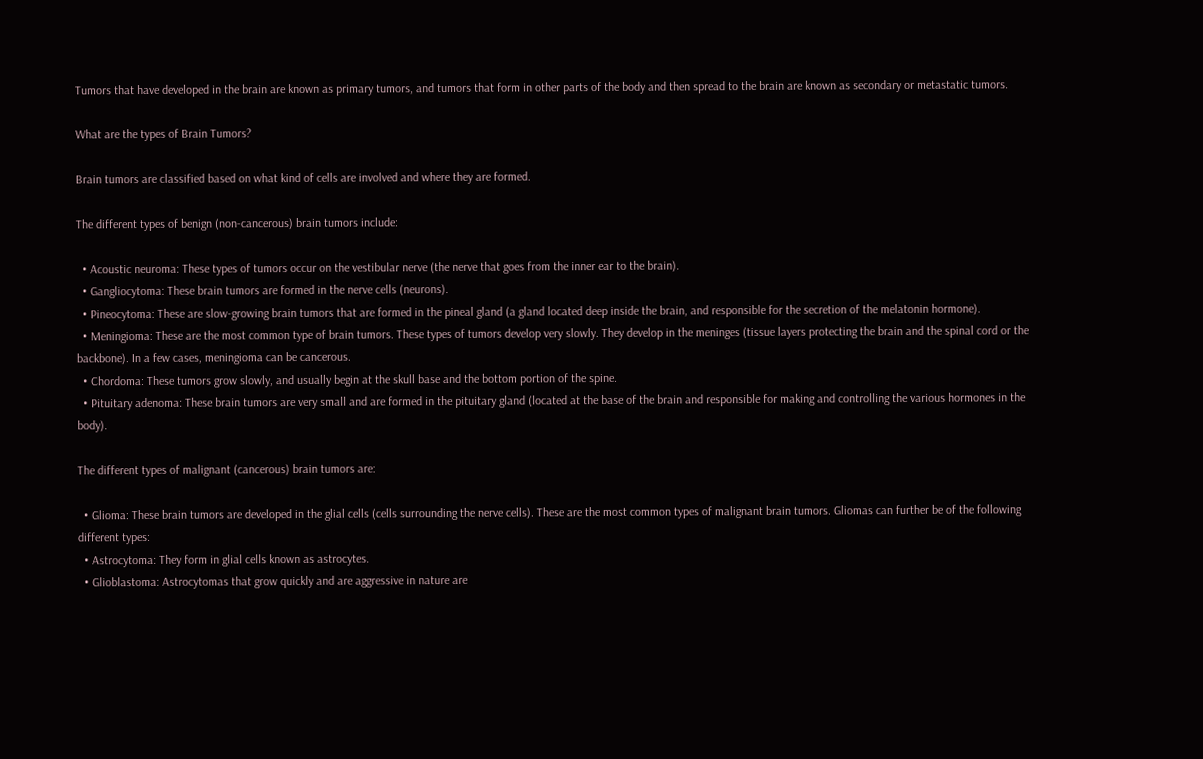Tumors that have developed in the brain are known as primary tumors, and tumors that form in other parts of the body and then spread to the brain are known as secondary or metastatic tumors.

What are the types of Brain Tumors?

Brain tumors are classified based on what kind of cells are involved and where they are formed.

The different types of benign (non-cancerous) brain tumors include:

  • Acoustic neuroma: These types of tumors occur on the vestibular nerve (the nerve that goes from the inner ear to the brain).
  • Gangliocytoma: These brain tumors are formed in the nerve cells (neurons).
  • Pineocytoma: These are slow-growing brain tumors that are formed in the pineal gland (a gland located deep inside the brain, and responsible for the secretion of the melatonin hormone).
  • Meningioma: These are the most common type of brain tumors. These types of tumors develop very slowly. They develop in the meninges (tissue layers protecting the brain and the spinal cord or the backbone). In a few cases, meningioma can be cancerous.
  • Chordoma: These tumors grow slowly, and usually begin at the skull base and the bottom portion of the spine.
  • Pituitary adenoma: These brain tumors are very small and are formed in the pituitary gland (located at the base of the brain and responsible for making and controlling the various hormones in the body).

The different types of malignant (cancerous) brain tumors are:

  • Glioma: These brain tumors are developed in the glial cells (cells surrounding the nerve cells). These are the most common types of malignant brain tumors. Gliomas can further be of the following different types:
  • Astrocytoma: They form in glial cells known as astrocytes.
  • Glioblastoma: Astrocytomas that grow quickly and are aggressive in nature are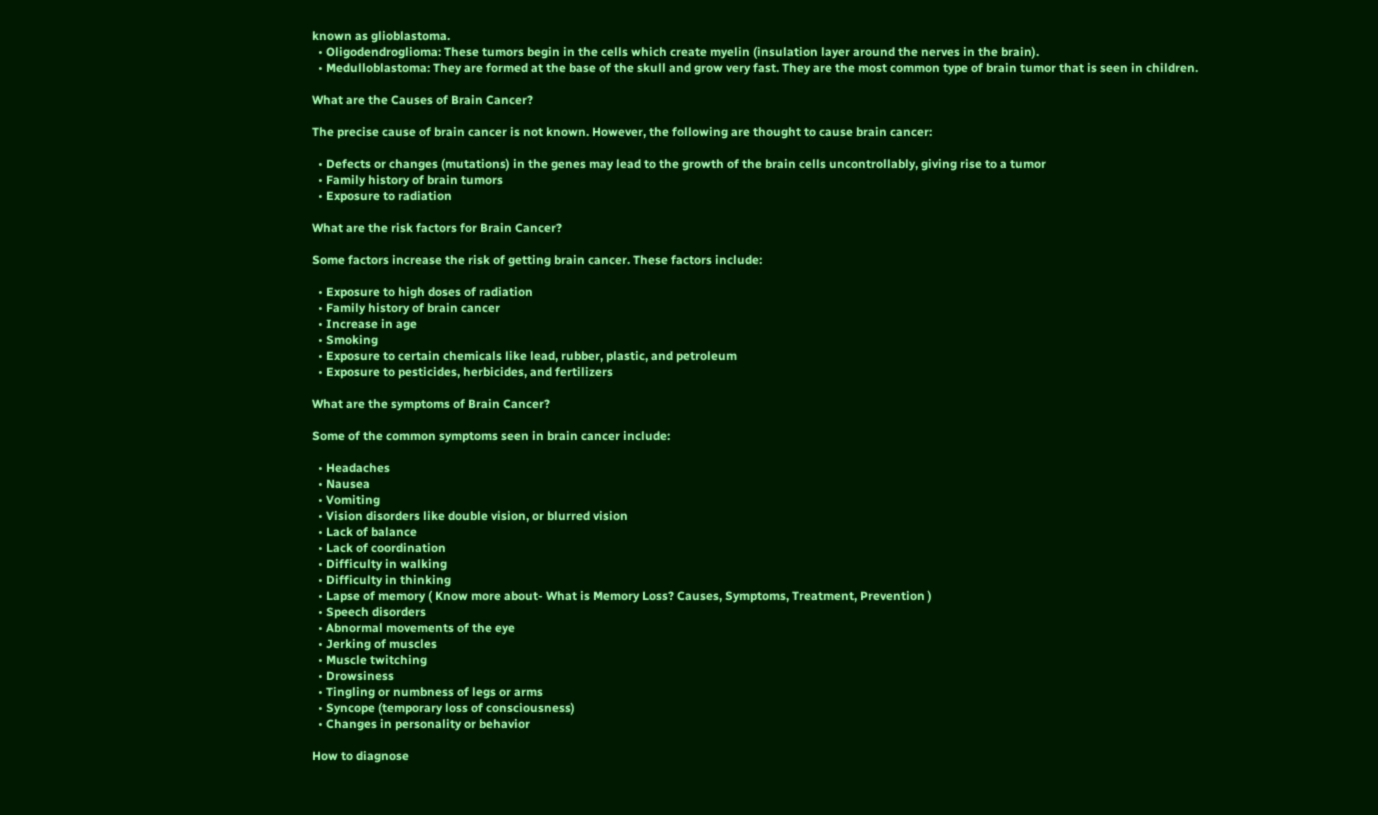known as glioblastoma.
  • Oligodendroglioma: These tumors begin in the cells which create myelin (insulation layer around the nerves in the brain).
  • Medulloblastoma: They are formed at the base of the skull and grow very fast. They are the most common type of brain tumor that is seen in children.

What are the Causes of Brain Cancer?

The precise cause of brain cancer is not known. However, the following are thought to cause brain cancer:

  • Defects or changes (mutations) in the genes may lead to the growth of the brain cells uncontrollably, giving rise to a tumor
  • Family history of brain tumors
  • Exposure to radiation

What are the risk factors for Brain Cancer?

Some factors increase the risk of getting brain cancer. These factors include:

  • Exposure to high doses of radiation
  • Family history of brain cancer
  • Increase in age
  • Smoking
  • Exposure to certain chemicals like lead, rubber, plastic, and petroleum
  • Exposure to pesticides, herbicides, and fertilizers

What are the symptoms of Brain Cancer?

Some of the common symptoms seen in brain cancer include:

  • Headaches
  • Nausea
  • Vomiting
  • Vision disorders like double vision, or blurred vision
  • Lack of balance
  • Lack of coordination
  • Difficulty in walking
  • Difficulty in thinking
  • Lapse of memory ( Know more about- What is Memory Loss? Causes, Symptoms, Treatment, Prevention )
  • Speech disorders
  • Abnormal movements of the eye
  • Jerking of muscles
  • Muscle twitching
  • Drowsiness
  • Tingling or numbness of legs or arms
  • Syncope (temporary loss of consciousness)
  • Changes in personality or behavior

How to diagnose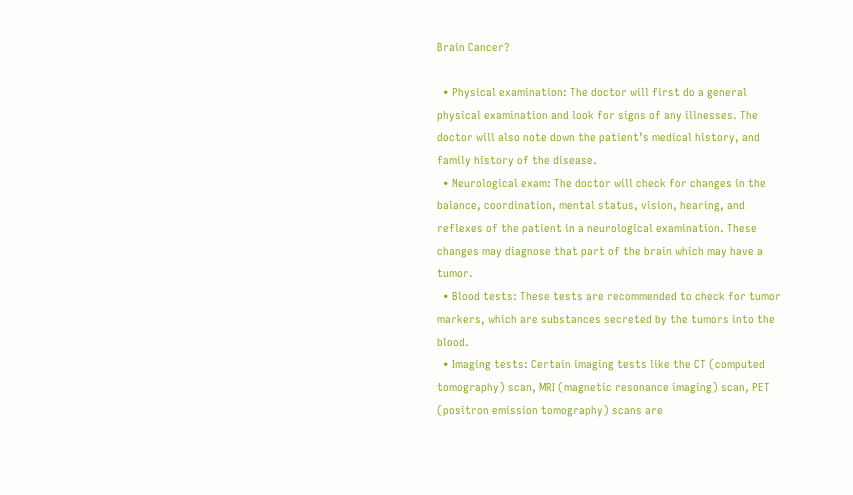Brain Cancer?

  • Physical examination: The doctor will first do a general physical examination and look for signs of any illnesses. The doctor will also note down the patient’s medical history, and family history of the disease.
  • Neurological exam: The doctor will check for changes in the balance, coordination, mental status, vision, hearing, and reflexes of the patient in a neurological examination. These changes may diagnose that part of the brain which may have a tumor.
  • Blood tests: These tests are recommended to check for tumor markers, which are substances secreted by the tumors into the blood.
  • Imaging tests: Certain imaging tests like the CT (computed tomography) scan, MRI (magnetic resonance imaging) scan, PET (positron emission tomography) scans are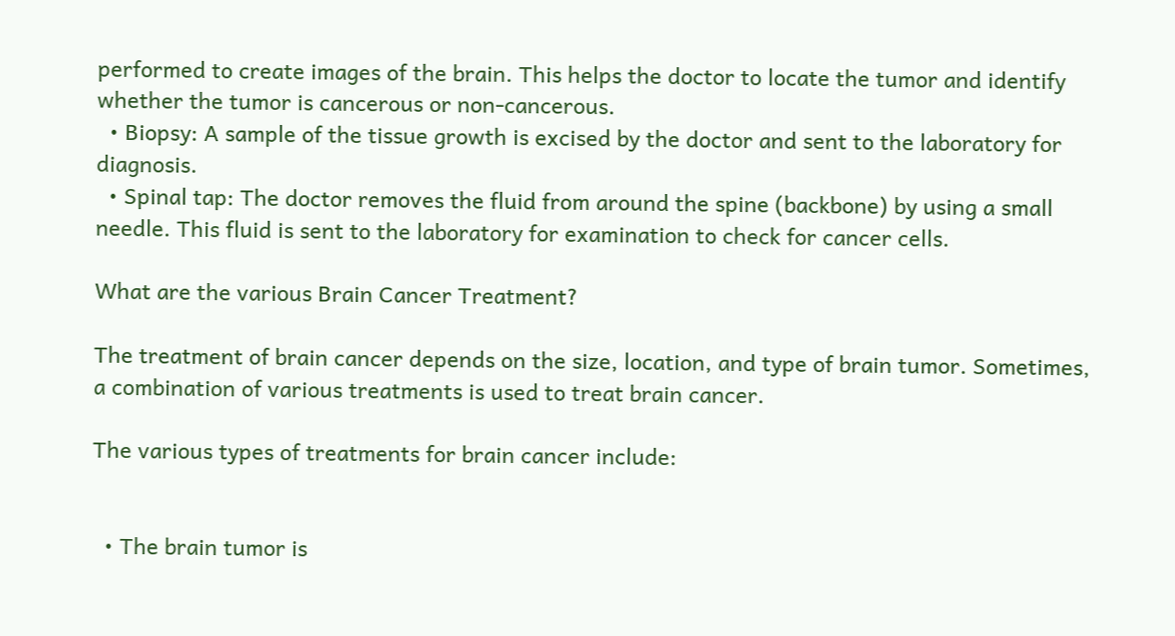performed to create images of the brain. This helps the doctor to locate the tumor and identify whether the tumor is cancerous or non-cancerous.
  • Biopsy: A sample of the tissue growth is excised by the doctor and sent to the laboratory for diagnosis.
  • Spinal tap: The doctor removes the fluid from around the spine (backbone) by using a small needle. This fluid is sent to the laboratory for examination to check for cancer cells.

What are the various Brain Cancer Treatment?

The treatment of brain cancer depends on the size, location, and type of brain tumor. Sometimes, a combination of various treatments is used to treat brain cancer.

The various types of treatments for brain cancer include:


  • The brain tumor is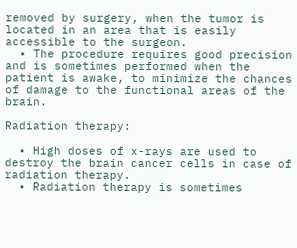removed by surgery, when the tumor is located in an area that is easily accessible to the surgeon.
  • The procedure requires good precision and is sometimes performed when the patient is awake, to minimize the chances of damage to the functional areas of the brain.

Radiation therapy:

  • High doses of x-rays are used to destroy the brain cancer cells in case of radiation therapy.
  • Radiation therapy is sometimes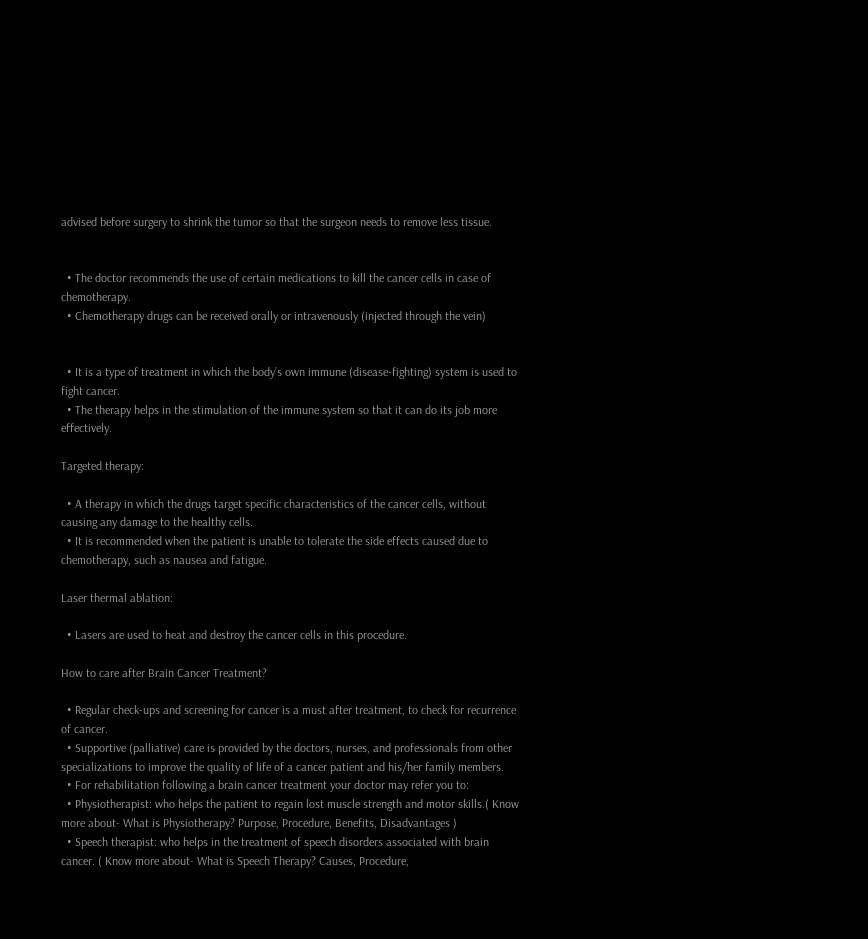advised before surgery to shrink the tumor so that the surgeon needs to remove less tissue.


  • The doctor recommends the use of certain medications to kill the cancer cells in case of chemotherapy.
  • Chemotherapy drugs can be received orally or intravenously (injected through the vein)


  • It is a type of treatment in which the body’s own immune (disease-fighting) system is used to fight cancer.
  • The therapy helps in the stimulation of the immune system so that it can do its job more effectively.

Targeted therapy:

  • A therapy in which the drugs target specific characteristics of the cancer cells, without causing any damage to the healthy cells.
  • It is recommended when the patient is unable to tolerate the side effects caused due to chemotherapy, such as nausea and fatigue.

Laser thermal ablation:

  • Lasers are used to heat and destroy the cancer cells in this procedure.

How to care after Brain Cancer Treatment?

  • Regular check-ups and screening for cancer is a must after treatment, to check for recurrence of cancer.
  • Supportive (palliative) care is provided by the doctors, nurses, and professionals from other specializations to improve the quality of life of a cancer patient and his/her family members.
  • For rehabilitation following a brain cancer treatment your doctor may refer you to:
  • Physiotherapist: who helps the patient to regain lost muscle strength and motor skills.( Know more about- What is Physiotherapy? Purpose, Procedure, Benefits, Disadvantages )
  • Speech therapist: who helps in the treatment of speech disorders associated with brain cancer. ( Know more about- What is Speech Therapy? Causes, Procedure,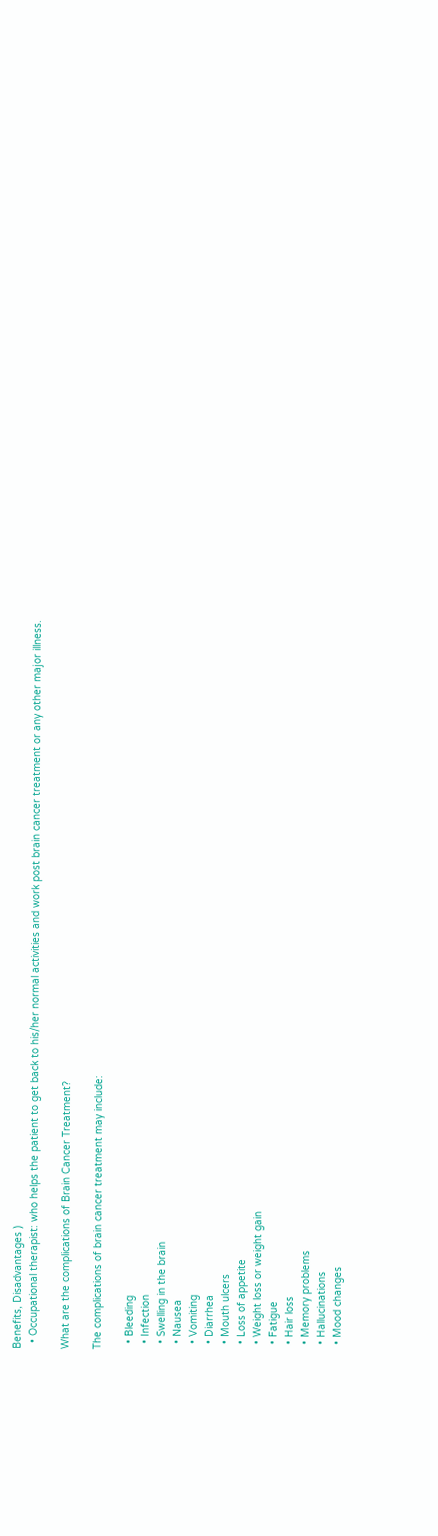Benefits, Disadvantages )
  • Occupational therapist: who helps the patient to get back to his/her normal activities and work post brain cancer treatment or any other major illness.

What are the complications of Brain Cancer Treatment?

The complications of brain cancer treatment may include:

  • Bleeding
  • Infection
  • Swelling in the brain
  • Nausea
  • Vomiting
  • Diarrhea
  • Mouth ulcers
  • Loss of appetite
  • Weight loss or weight gain
  • Fatigue
  • Hair loss
  • Memory problems
  • Hallucinations
  • Mood changes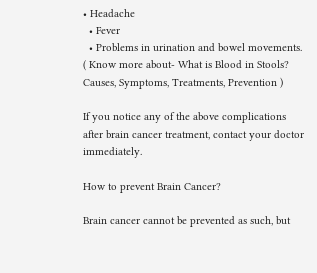• Headache
  • Fever
  • Problems in urination and bowel movements. ( Know more about- What is Blood in Stools? Causes, Symptoms, Treatments, Prevention )

If you notice any of the above complications after brain cancer treatment, contact your doctor immediately.

How to prevent Brain Cancer?

Brain cancer cannot be prevented as such, but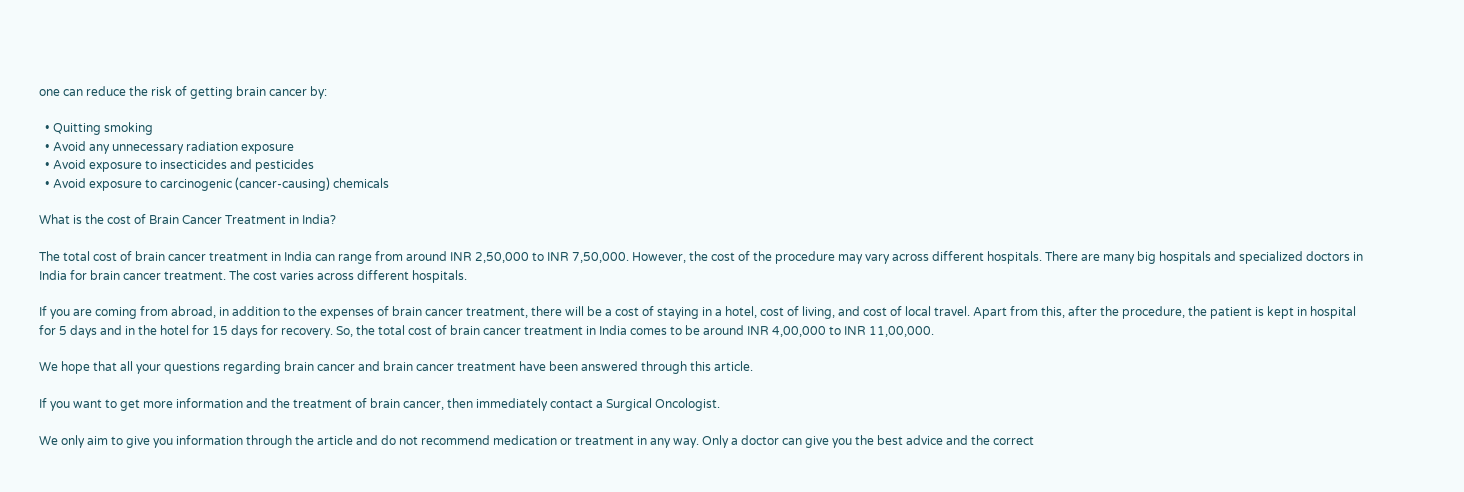one can reduce the risk of getting brain cancer by:

  • Quitting smoking
  • Avoid any unnecessary radiation exposure
  • Avoid exposure to insecticides and pesticides
  • Avoid exposure to carcinogenic (cancer-causing) chemicals

What is the cost of Brain Cancer Treatment in India?

The total cost of brain cancer treatment in India can range from around INR 2,50,000 to INR 7,50,000. However, the cost of the procedure may vary across different hospitals. There are many big hospitals and specialized doctors in India for brain cancer treatment. The cost varies across different hospitals.

If you are coming from abroad, in addition to the expenses of brain cancer treatment, there will be a cost of staying in a hotel, cost of living, and cost of local travel. Apart from this, after the procedure, the patient is kept in hospital for 5 days and in the hotel for 15 days for recovery. So, the total cost of brain cancer treatment in India comes to be around INR 4,00,000 to INR 11,00,000.

We hope that all your questions regarding brain cancer and brain cancer treatment have been answered through this article.

If you want to get more information and the treatment of brain cancer, then immediately contact a Surgical Oncologist.

We only aim to give you information through the article and do not recommend medication or treatment in any way. Only a doctor can give you the best advice and the correct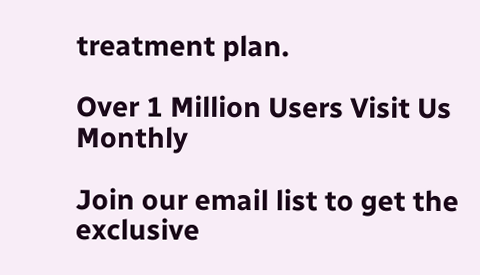treatment plan.

Over 1 Million Users Visit Us Monthly

Join our email list to get the exclusive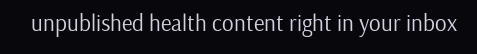unpublished health content right in your inbox